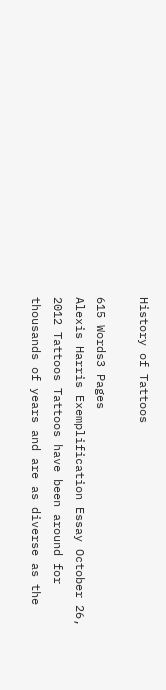History of Tattoos

615 Words3 Pages
Alexis Harris Exemplification Essay October 26, 2012 Tattoos Tattoos have been around for thousands of years and are as diverse as the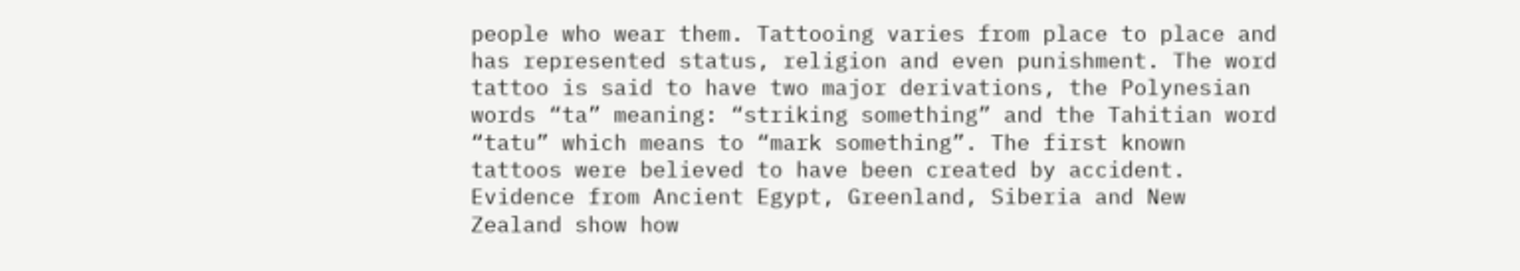people who wear them. Tattooing varies from place to place and has represented status, religion and even punishment. The word tattoo is said to have two major derivations, the Polynesian words “ta” meaning: “striking something” and the Tahitian word “tatu” which means to “mark something”. The first known tattoos were believed to have been created by accident. Evidence from Ancient Egypt, Greenland, Siberia and New Zealand show how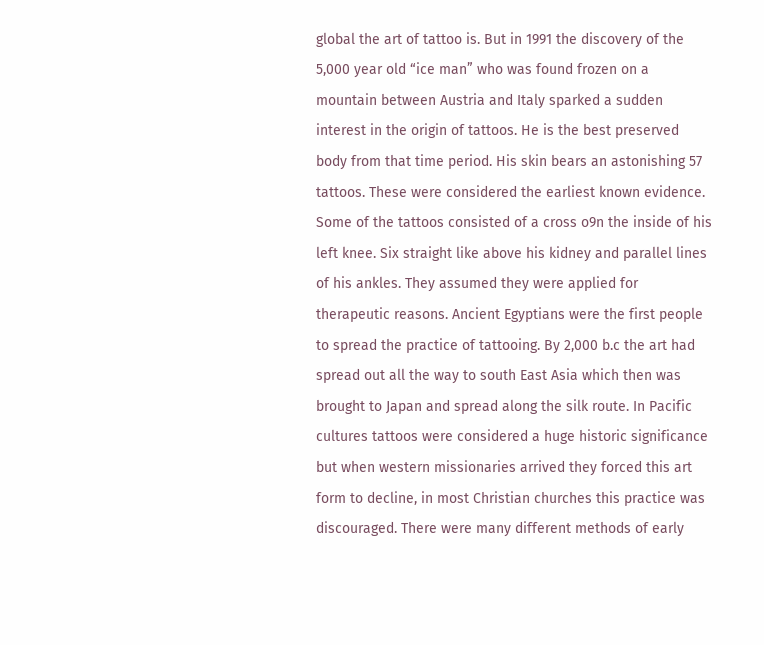global the art of tattoo is. But in 1991 the discovery of the 5,000 year old “ice man” who was found frozen on a mountain between Austria and Italy sparked a sudden interest in the origin of tattoos. He is the best preserved body from that time period. His skin bears an astonishing 57 tattoos. These were considered the earliest known evidence. Some of the tattoos consisted of a cross o9n the inside of his left knee. Six straight like above his kidney and parallel lines of his ankles. They assumed they were applied for therapeutic reasons. Ancient Egyptians were the first people to spread the practice of tattooing. By 2,000 b.c the art had spread out all the way to south East Asia which then was brought to Japan and spread along the silk route. In Pacific cultures tattoos were considered a huge historic significance but when western missionaries arrived they forced this art form to decline, in most Christian churches this practice was discouraged. There were many different methods of early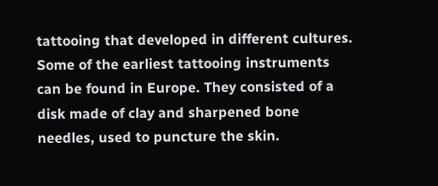tattooing that developed in different cultures. Some of the earliest tattooing instruments can be found in Europe. They consisted of a disk made of clay and sharpened bone needles, used to puncture the skin.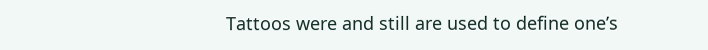Tattoos were and still are used to define one’s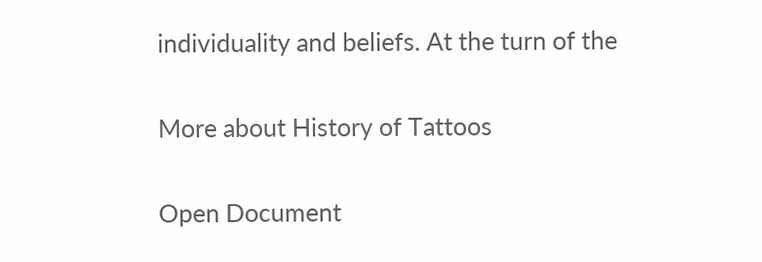individuality and beliefs. At the turn of the

More about History of Tattoos

Open Document